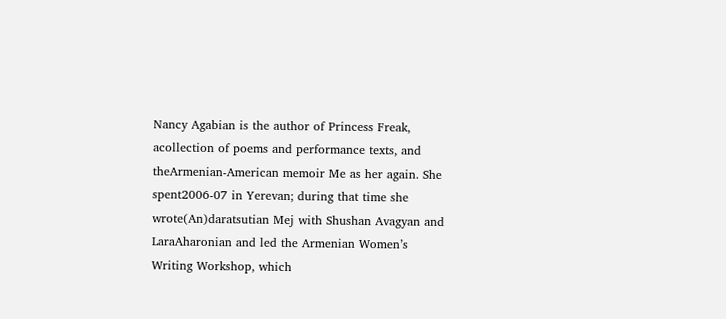Nancy Agabian is the author of Princess Freak, acollection of poems and performance texts, and theArmenian-American memoir Me as her again. She spent2006-07 in Yerevan; during that time she wrote(An)daratsutian Mej with Shushan Avagyan and LaraAharonian and led the Armenian Women’s Writing Workshop, which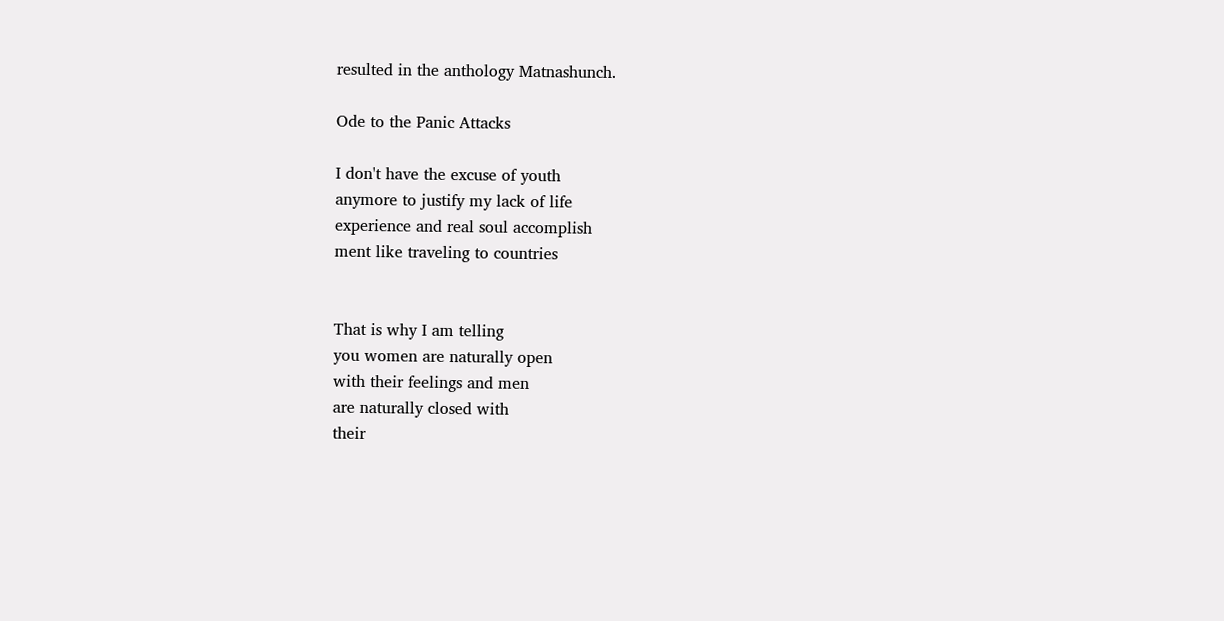resulted in the anthology Matnashunch.

Ode to the Panic Attacks

I don't have the excuse of youth
anymore to justify my lack of life
experience and real soul accomplish
ment like traveling to countries


That is why I am telling
you women are naturally open
with their feelings and men
are naturally closed with
their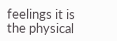feelings it is
the physical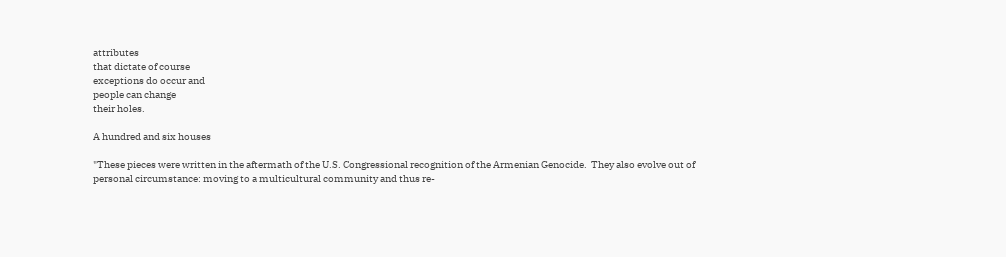attributes
that dictate of course
exceptions do occur and
people can change
their holes.

A hundred and six houses

"These pieces were written in the aftermath of the U.S. Congressional recognition of the Armenian Genocide.  They also evolve out of personal circumstance: moving to a multicultural community and thus re-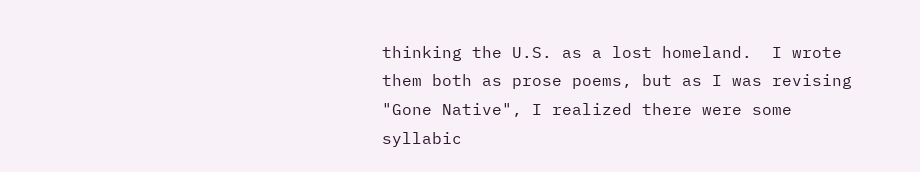thinking the U.S. as a lost homeland.  I wrote them both as prose poems, but as I was revising "Gone Native", I realized there were some syllabic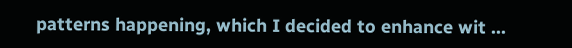patterns happening, which I decided to enhance wit ...